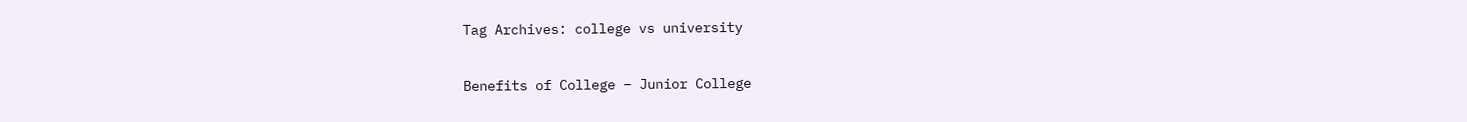Tag Archives: college vs university

Benefits of College – Junior College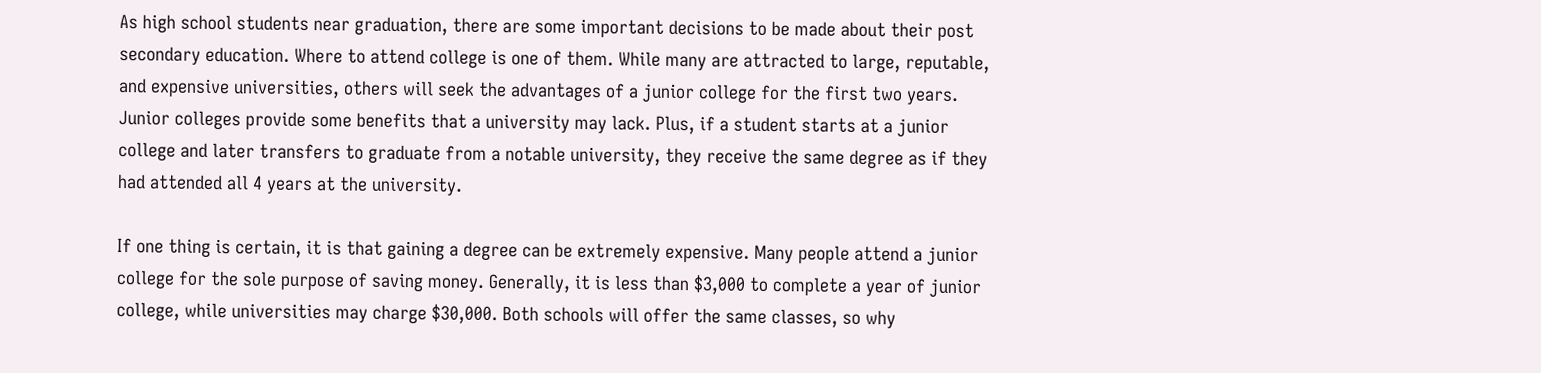As high school students near graduation, there are some important decisions to be made about their post secondary education. Where to attend college is one of them. While many are attracted to large, reputable, and expensive universities, others will seek the advantages of a junior college for the first two years. Junior colleges provide some benefits that a university may lack. Plus, if a student starts at a junior college and later transfers to graduate from a notable university, they receive the same degree as if they had attended all 4 years at the university.

If one thing is certain, it is that gaining a degree can be extremely expensive. Many people attend a junior college for the sole purpose of saving money. Generally, it is less than $3,000 to complete a year of junior college, while universities may charge $30,000. Both schools will offer the same classes, so why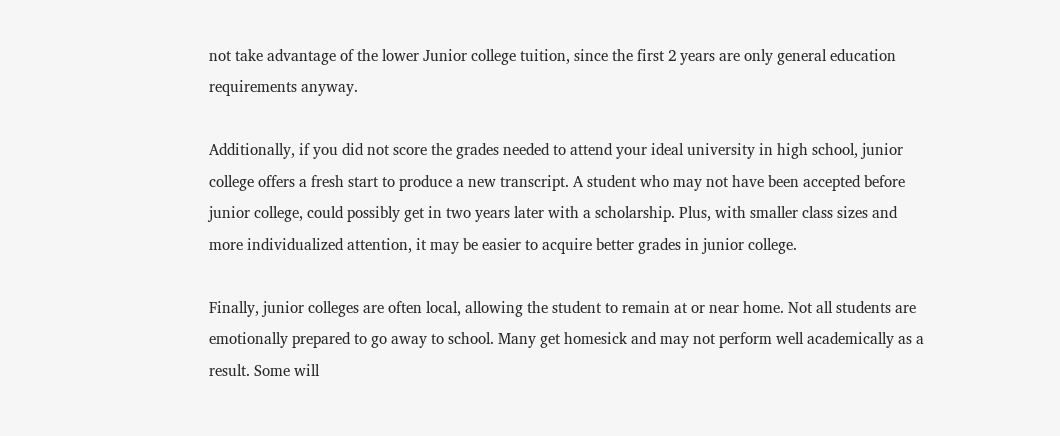not take advantage of the lower Junior college tuition, since the first 2 years are only general education requirements anyway.

Additionally, if you did not score the grades needed to attend your ideal university in high school, junior college offers a fresh start to produce a new transcript. A student who may not have been accepted before junior college, could possibly get in two years later with a scholarship. Plus, with smaller class sizes and more individualized attention, it may be easier to acquire better grades in junior college.

Finally, junior colleges are often local, allowing the student to remain at or near home. Not all students are emotionally prepared to go away to school. Many get homesick and may not perform well academically as a result. Some will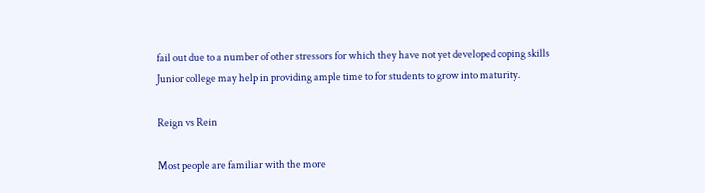fail out due to a number of other stressors for which they have not yet developed coping skills Junior college may help in providing ample time to for students to grow into maturity.

Reign vs Rein

Most people are familiar with the more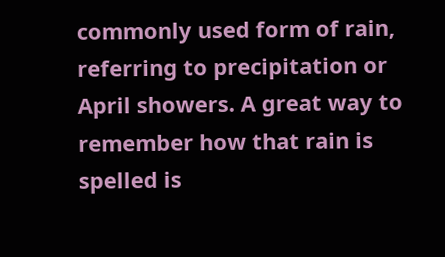commonly used form of rain, referring to precipitation or April showers. A great way to remember how that rain is spelled is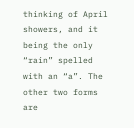thinking of April showers, and it being the only “rain” spelled with an “a”. The other two forms are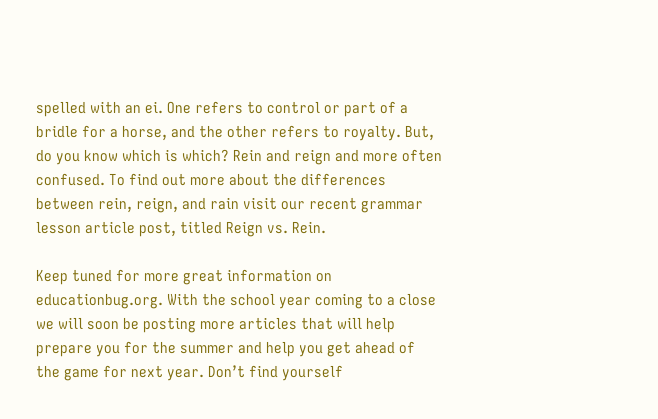spelled with an ei. One refers to control or part of a bridle for a horse, and the other refers to royalty. But, do you know which is which? Rein and reign and more often confused. To find out more about the differences between rein, reign, and rain visit our recent grammar lesson article post, titled Reign vs. Rein.

Keep tuned for more great information on educationbug.org. With the school year coming to a close we will soon be posting more articles that will help prepare you for the summer and help you get ahead of the game for next year. Don’t find yourself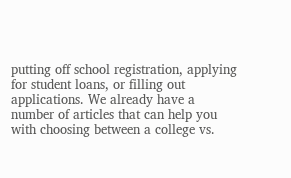putting off school registration, applying for student loans, or filling out applications. We already have a number of articles that can help you with choosing between a college vs.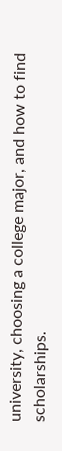university, choosing a college major, and how to find scholarships.